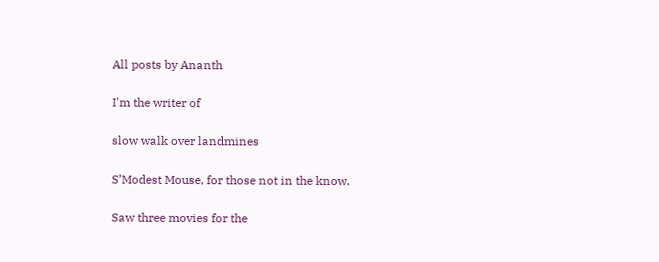All posts by Ananth

I'm the writer of

slow walk over landmines

S’Modest Mouse, for those not in the know.

Saw three movies for the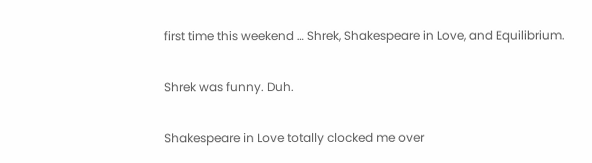first time this weekend … Shrek, Shakespeare in Love, and Equilibrium.

Shrek was funny. Duh.

Shakespeare in Love totally clocked me over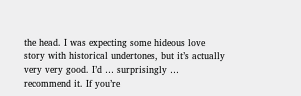the head. I was expecting some hideous love story with historical undertones, but it’s actually very very good. I’d … surprisingly … recommend it. If you’re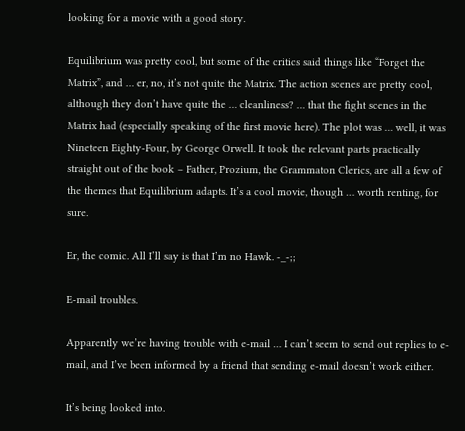looking for a movie with a good story.

Equilibrium was pretty cool, but some of the critics said things like “Forget the Matrix”, and … er, no, it’s not quite the Matrix. The action scenes are pretty cool, although they don’t have quite the … cleanliness? … that the fight scenes in the Matrix had (especially speaking of the first movie here). The plot was … well, it was Nineteen Eighty-Four, by George Orwell. It took the relevant parts practically straight out of the book – Father, Prozium, the Grammaton Clerics, are all a few of the themes that Equilibrium adapts. It’s a cool movie, though … worth renting, for sure.

Er, the comic. All I’ll say is that I’m no Hawk. -_-;;

E-mail troubles.

Apparently we’re having trouble with e-mail … I can’t seem to send out replies to e-mail, and I’ve been informed by a friend that sending e-mail doesn’t work either.

It’s being looked into.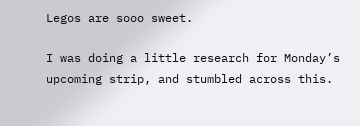Legos are sooo sweet.

I was doing a little research for Monday’s upcoming strip, and stumbled across this.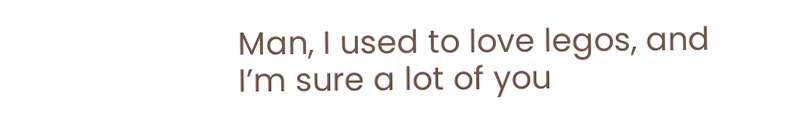Man, I used to love legos, and I’m sure a lot of you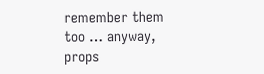remember them too … anyway, props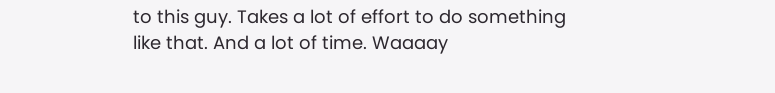to this guy. Takes a lot of effort to do something like that. And a lot of time. Waaaay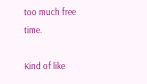too much free time.

Kind of like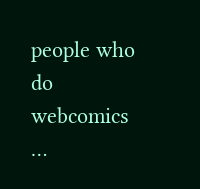people who do webcomics …